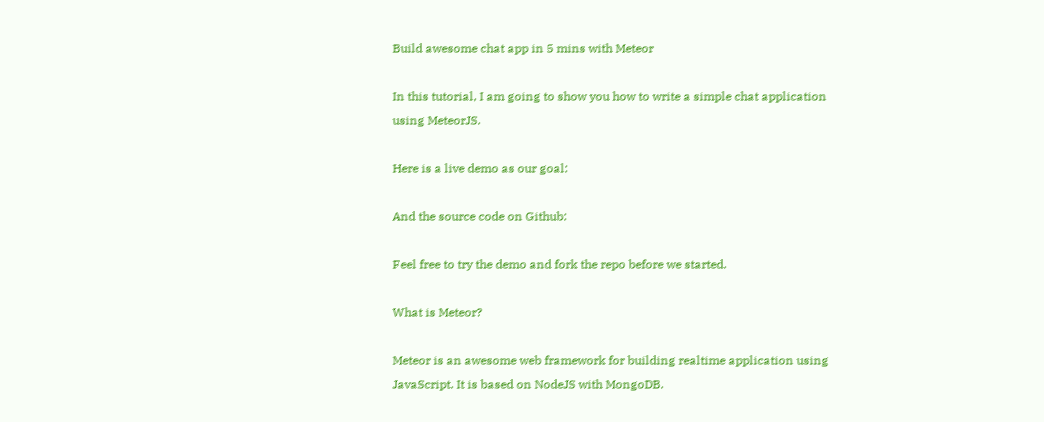Build awesome chat app in 5 mins with Meteor

In this tutorial, I am going to show you how to write a simple chat application using MeteorJS.

Here is a live demo as our goal:

And the source code on Github:

Feel free to try the demo and fork the repo before we started.

What is Meteor?

Meteor is an awesome web framework for building realtime application using JavaScript. It is based on NodeJS with MongoDB.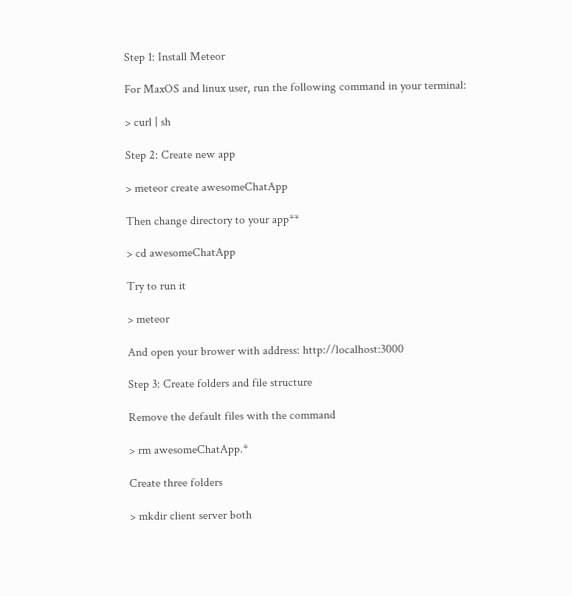Step 1: Install Meteor

For MaxOS and linux user, run the following command in your terminal:

> curl | sh

Step 2: Create new app

> meteor create awesomeChatApp

Then change directory to your app**

> cd awesomeChatApp

Try to run it

> meteor

And open your brower with address: http://localhost:3000

Step 3: Create folders and file structure

Remove the default files with the command

> rm awesomeChatApp.*

Create three folders

> mkdir client server both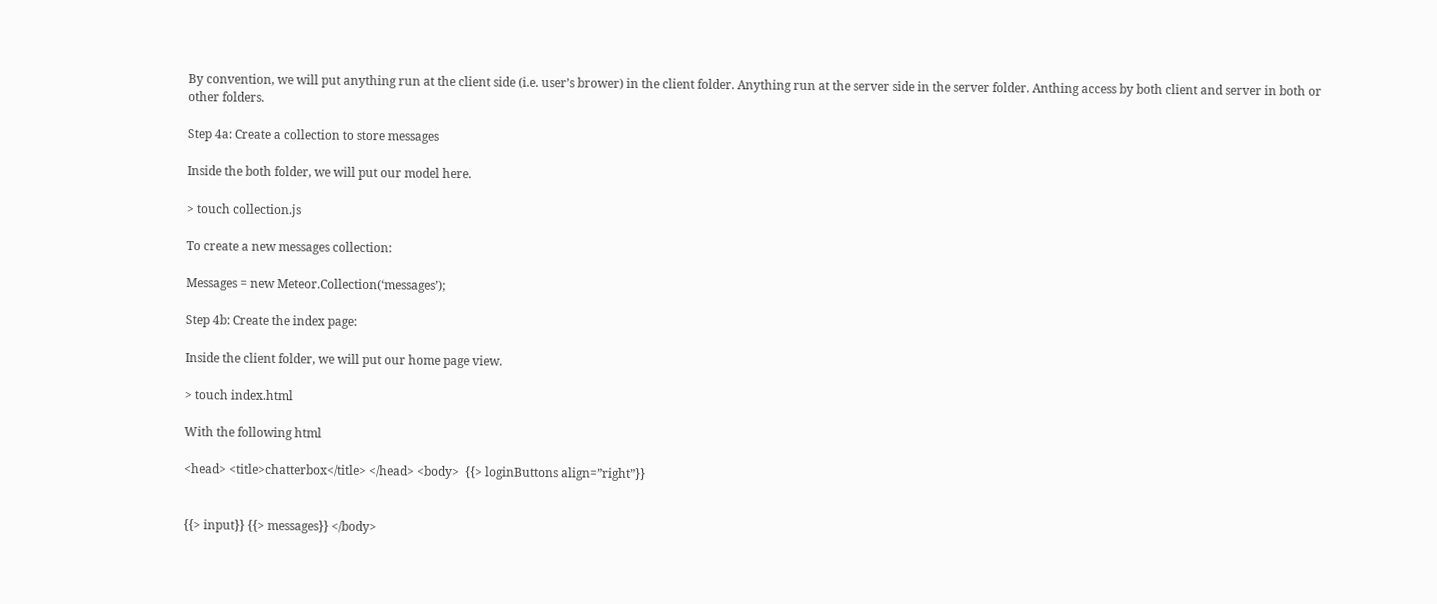By convention, we will put anything run at the client side (i.e. user’s brower) in the client folder. Anything run at the server side in the server folder. Anthing access by both client and server in both or other folders.

Step 4a: Create a collection to store messages

Inside the both folder, we will put our model here.

> touch collection.js

To create a new messages collection:

Messages = new Meteor.Collection(‘messages’);

Step 4b: Create the index page:

Inside the client folder, we will put our home page view.

> touch index.html

With the following html

<head> <title>chatterbox</title> </head> <body>  {{> loginButtons align=”right”}}


{{> input}} {{> messages}} </body>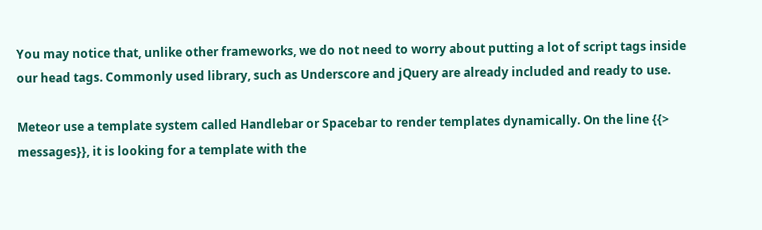You may notice that, unlike other frameworks, we do not need to worry about putting a lot of script tags inside our head tags. Commonly used library, such as Underscore and jQuery are already included and ready to use.

Meteor use a template system called Handlebar or Spacebar to render templates dynamically. On the line {{> messages}}, it is looking for a template with the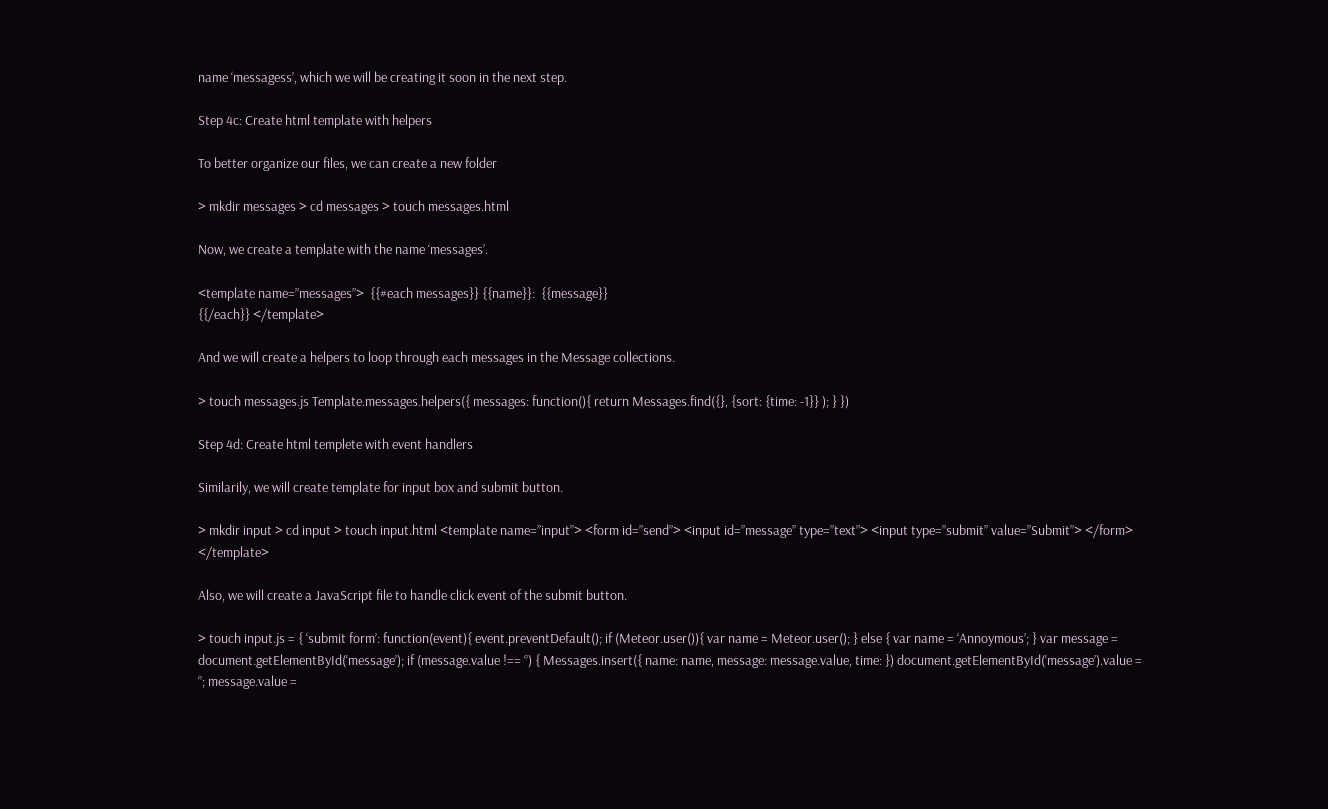name ‘messagess’, which we will be creating it soon in the next step.

Step 4c: Create html template with helpers

To better organize our files, we can create a new folder

> mkdir messages > cd messages > touch messages.html

Now, we create a template with the name ‘messages’.

<template name=”messages”>  {{#each messages}} {{name}}:  {{message}}
{{/each}} </template>

And we will create a helpers to loop through each messages in the Message collections.

> touch messages.js Template.messages.helpers({ messages: function(){ return Messages.find({}, {sort: {time: -1}} ); } })

Step 4d: Create html templete with event handlers

Similarily, we will create template for input box and submit button.

> mkdir input > cd input > touch input.html <template name=”input”> <form id=”send”> <input id=”message” type=”text”> <input type=”submit” value=”Submit”> </form> </template>

Also, we will create a JavaScript file to handle click event of the submit button.

> touch input.js = { ‘submit form’: function(event){ event.preventDefault(); if (Meteor.user()){ var name = Meteor.user(); } else { var name = ‘Annoymous’; } var message = document.getElementById(‘message’); if (message.value !== ‘’) { Messages.insert({ name: name, message: message.value, time: }) document.getElementById(‘message’).value = ‘’; message.value =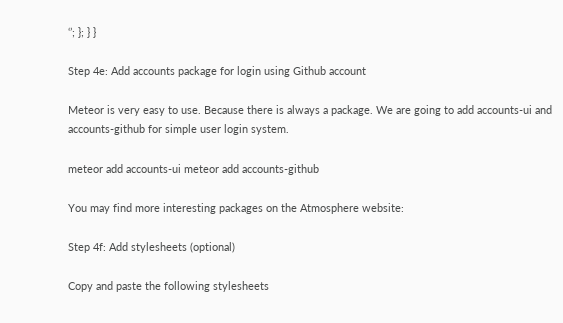‘’; }; } }

Step 4e: Add accounts package for login using Github account

Meteor is very easy to use. Because there is always a package. We are going to add accounts-ui and accounts-github for simple user login system.

meteor add accounts-ui meteor add accounts-github

You may find more interesting packages on the Atmosphere website:

Step 4f: Add stylesheets (optional)

Copy and paste the following stylesheets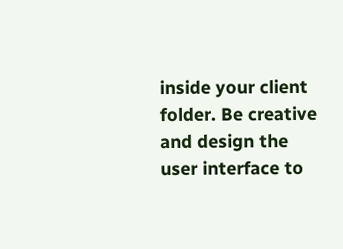inside your client folder. Be creative and design the user interface to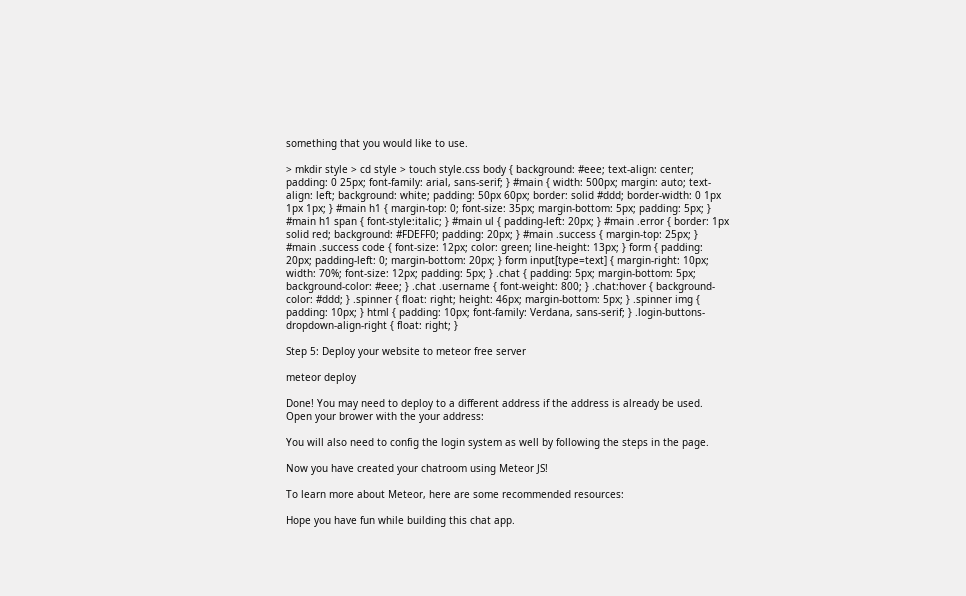something that you would like to use.

> mkdir style > cd style > touch style.css body { background: #eee; text-align: center; padding: 0 25px; font-family: arial, sans-serif; } #main { width: 500px; margin: auto; text-align: left; background: white; padding: 50px 60px; border: solid #ddd; border-width: 0 1px 1px 1px; } #main h1 { margin-top: 0; font-size: 35px; margin-bottom: 5px; padding: 5px; } #main h1 span { font-style:italic; } #main ul { padding-left: 20px; } #main .error { border: 1px solid red; background: #FDEFF0; padding: 20px; } #main .success { margin-top: 25px; } #main .success code { font-size: 12px; color: green; line-height: 13px; } form { padding: 20px; padding-left: 0; margin-bottom: 20px; } form input[type=text] { margin-right: 10px; width: 70%; font-size: 12px; padding: 5px; } .chat { padding: 5px; margin-bottom: 5px; background-color: #eee; } .chat .username { font-weight: 800; } .chat:hover { background-color: #ddd; } .spinner { float: right; height: 46px; margin-bottom: 5px; } .spinner img { padding: 10px; } html { padding: 10px; font-family: Verdana, sans-serif; } .login-buttons-dropdown-align-right { float: right; }

Step 5: Deploy your website to meteor free server

meteor deploy

Done! You may need to deploy to a different address if the address is already be used. Open your brower with the your address:

You will also need to config the login system as well by following the steps in the page.

Now you have created your chatroom using Meteor JS!

To learn more about Meteor, here are some recommended resources:

Hope you have fun while building this chat app.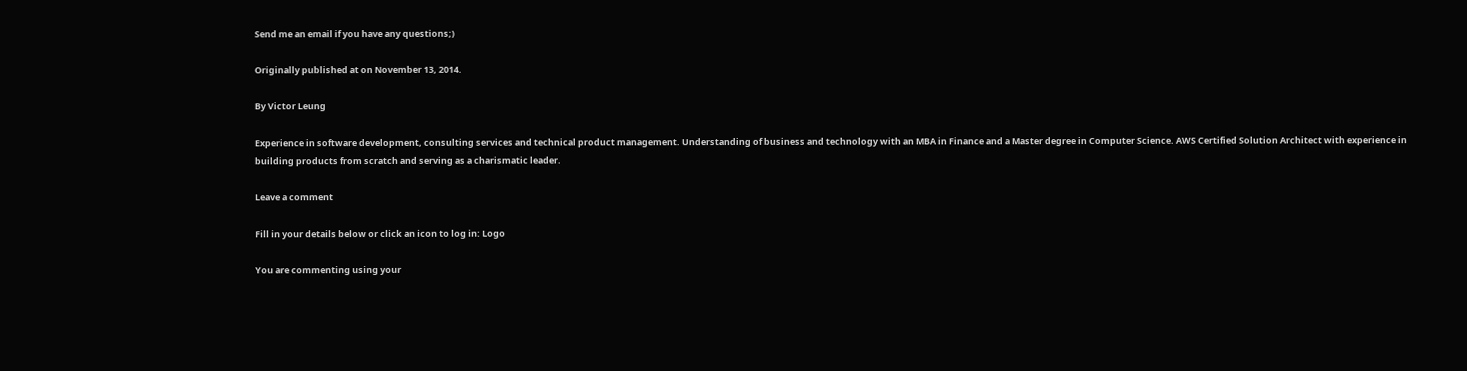Send me an email if you have any questions;)

Originally published at on November 13, 2014.

By Victor Leung

Experience in software development, consulting services and technical product management. Understanding of business and technology with an MBA in Finance and a Master degree in Computer Science. AWS Certified Solution Architect with experience in building products from scratch and serving as a charismatic leader.

Leave a comment

Fill in your details below or click an icon to log in: Logo

You are commenting using your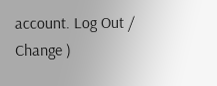account. Log Out /  Change )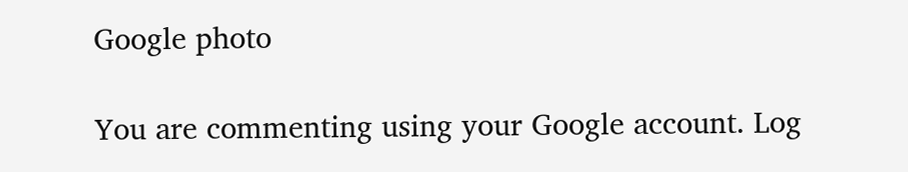Google photo

You are commenting using your Google account. Log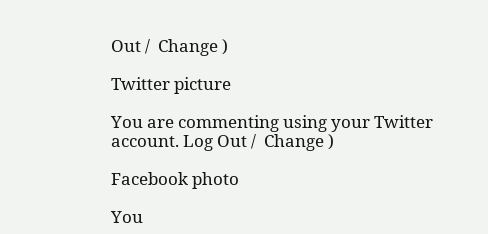Out /  Change )

Twitter picture

You are commenting using your Twitter account. Log Out /  Change )

Facebook photo

You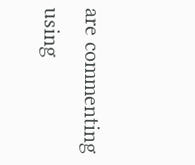are commenting using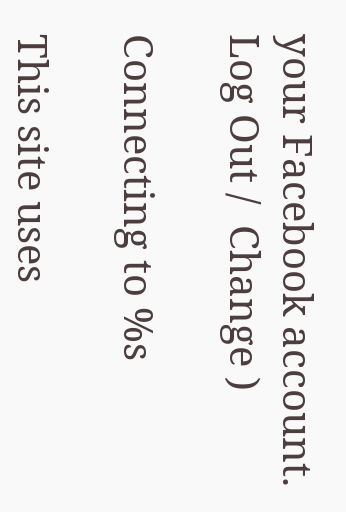your Facebook account. Log Out /  Change )

Connecting to %s

This site uses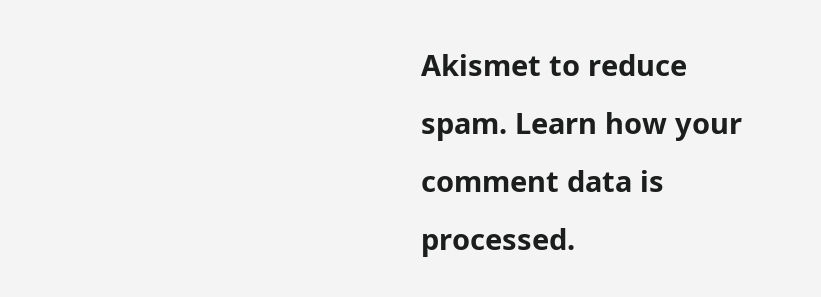Akismet to reduce spam. Learn how your comment data is processed.